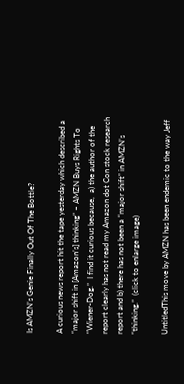Is AMZN’s Genie Finally Out Of The Bottle?

A curious news report hit the tape yesterday which described a “major shift in [Amazon’s] thinking” – AMZN Buys Rights To “Wiener-Dog.”  I find it curious because,  a) the author of the report clearly has not read my Amazon dot Con stock research report and b) there has not been a “major shift” in AMZN’s “thinking.”  (click to enlarge image)

UntitledThis move by AMZN has been endemic to the way Jeff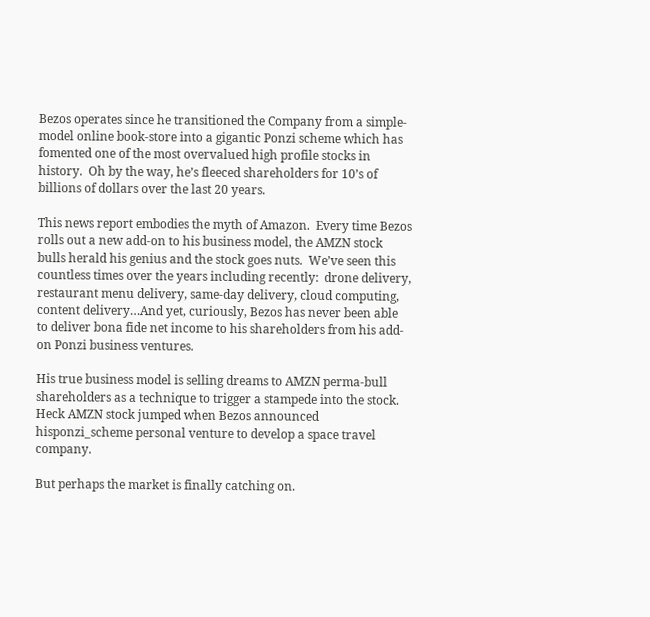Bezos operates since he transitioned the Company from a simple-model online book-store into a gigantic Ponzi scheme which has fomented one of the most overvalued high profile stocks in history.  Oh by the way, he’s fleeced shareholders for 10’s of billions of dollars over the last 20 years.

This news report embodies the myth of Amazon.  Every time Bezos rolls out a new add-on to his business model, the AMZN stock bulls herald his genius and the stock goes nuts.  We’ve seen this countless times over the years including recently:  drone delivery, restaurant menu delivery, same-day delivery, cloud computing, content delivery…And yet, curiously, Bezos has never been able to deliver bona fide net income to his shareholders from his add-on Ponzi business ventures.

His true business model is selling dreams to AMZN perma-bull shareholders as a technique to trigger a stampede into the stock.  Heck AMZN stock jumped when Bezos announced hisponzi_scheme personal venture to develop a space travel company.

But perhaps the market is finally catching on.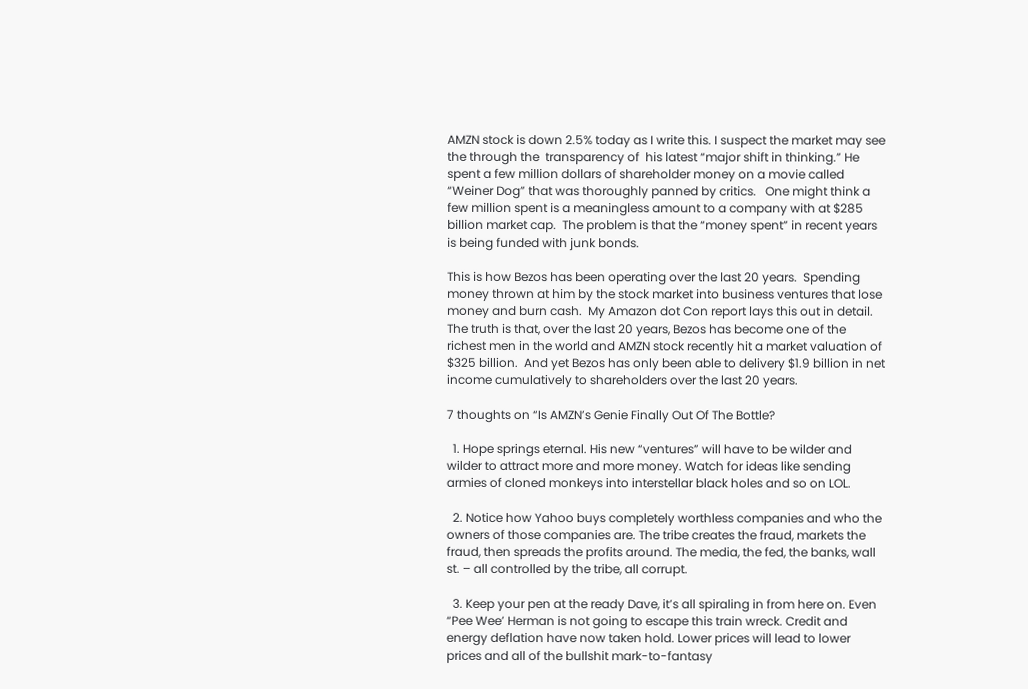AMZN stock is down 2.5% today as I write this. I suspect the market may see the through the  transparency of  his latest “major shift in thinking.” He spent a few million dollars of shareholder money on a movie called “Weiner Dog” that was thoroughly panned by critics.   One might think a few million spent is a meaningless amount to a company with at $285 billion market cap.  The problem is that the “money spent” in recent years is being funded with junk bonds.

This is how Bezos has been operating over the last 20 years.  Spending money thrown at him by the stock market into business ventures that lose money and burn cash.  My Amazon dot Con report lays this out in detail.  The truth is that, over the last 20 years, Bezos has become one of the richest men in the world and AMZN stock recently hit a market valuation of $325 billion.  And yet Bezos has only been able to delivery $1.9 billion in net income cumulatively to shareholders over the last 20 years.

7 thoughts on “Is AMZN’s Genie Finally Out Of The Bottle?

  1. Hope springs eternal. His new “ventures” will have to be wilder and wilder to attract more and more money. Watch for ideas like sending armies of cloned monkeys into interstellar black holes and so on LOL.

  2. Notice how Yahoo buys completely worthless companies and who the owners of those companies are. The tribe creates the fraud, markets the fraud, then spreads the profits around. The media, the fed, the banks, wall st. – all controlled by the tribe, all corrupt.

  3. Keep your pen at the ready Dave, it’s all spiraling in from here on. Even “Pee Wee’ Herman is not going to escape this train wreck. Credit and energy deflation have now taken hold. Lower prices will lead to lower prices and all of the bullshit mark-to-fantasy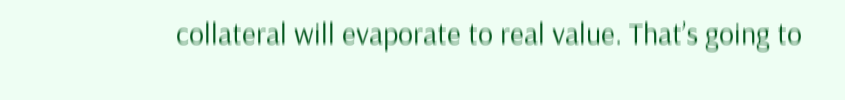collateral will evaporate to real value. That’s going to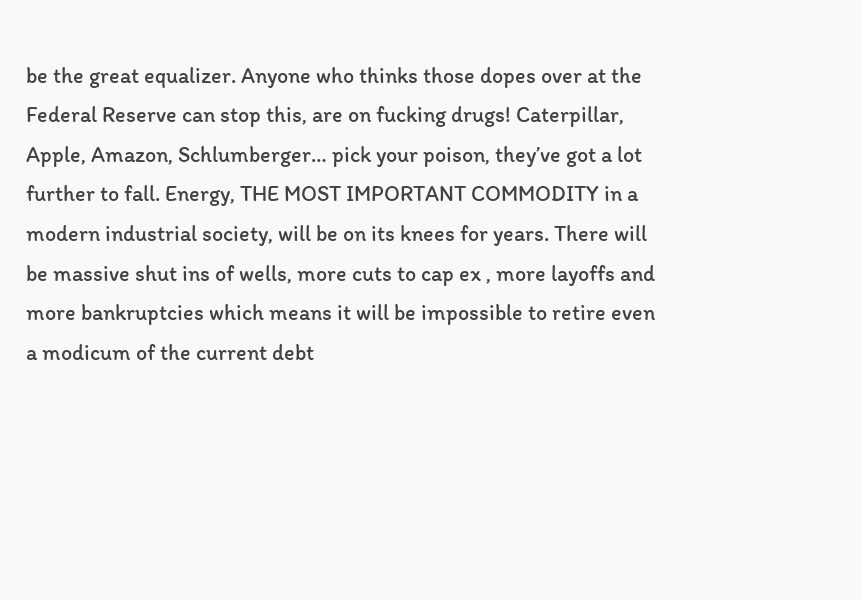be the great equalizer. Anyone who thinks those dopes over at the Federal Reserve can stop this, are on fucking drugs! Caterpillar, Apple, Amazon, Schlumberger… pick your poison, they’ve got a lot further to fall. Energy, THE MOST IMPORTANT COMMODITY in a modern industrial society, will be on its knees for years. There will be massive shut ins of wells, more cuts to cap ex , more layoffs and more bankruptcies which means it will be impossible to retire even a modicum of the current debt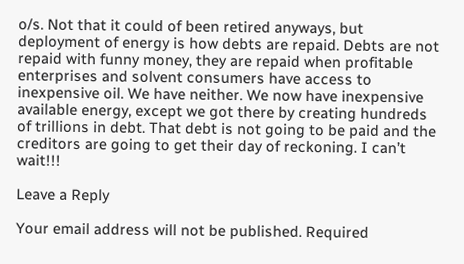o/s. Not that it could of been retired anyways, but deployment of energy is how debts are repaid. Debts are not repaid with funny money, they are repaid when profitable enterprises and solvent consumers have access to inexpensive oil. We have neither. We now have inexpensive available energy, except we got there by creating hundreds of trillions in debt. That debt is not going to be paid and the creditors are going to get their day of reckoning. I can’t wait!!!

Leave a Reply

Your email address will not be published. Required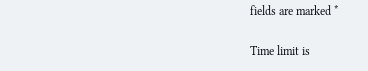fields are marked *

Time limit is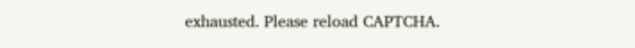exhausted. Please reload CAPTCHA.